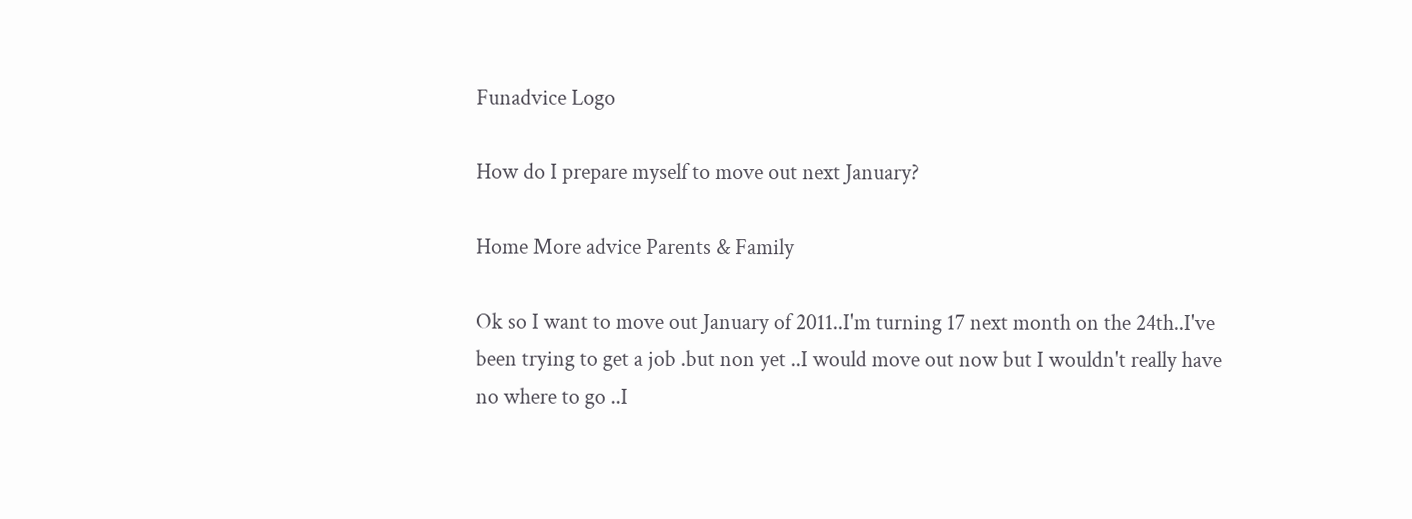Funadvice Logo

How do I prepare myself to move out next January?

Home More advice Parents & Family

Ok so I want to move out January of 2011..I'm turning 17 next month on the 24th..I've been trying to get a job .but non yet ..I would move out now but I wouldn't really have no where to go ..I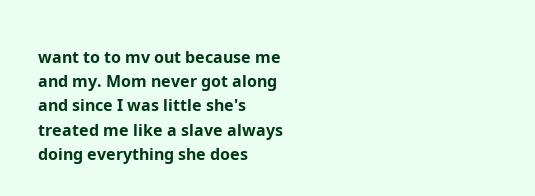want to to mv out because me and my. Mom never got along and since I was little she's treated me like a slave always doing everything she does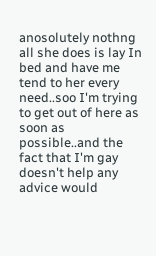anosolutely nothng all she does is lay In bed and have me tend to her every need..soo I'm trying to get out of here as soon as possible..and the fact that I'm gay doesn't help any advice would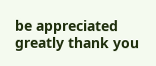be appreciated greatly thank you